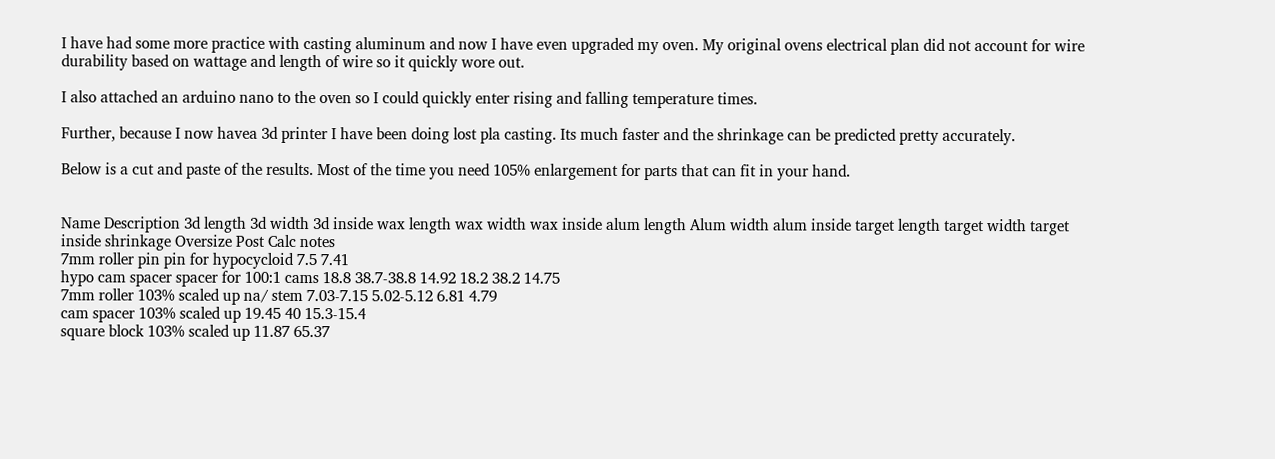I have had some more practice with casting aluminum and now I have even upgraded my oven. My original ovens electrical plan did not account for wire durability based on wattage and length of wire so it quickly wore out.

I also attached an arduino nano to the oven so I could quickly enter rising and falling temperature times.

Further, because I now havea 3d printer I have been doing lost pla casting. Its much faster and the shrinkage can be predicted pretty accurately.

Below is a cut and paste of the results. Most of the time you need 105% enlargement for parts that can fit in your hand.


Name Description 3d length 3d width 3d inside wax length wax width wax inside alum length Alum width alum inside target length target width target inside shrinkage Oversize Post Calc notes
7mm roller pin pin for hypocycloid 7.5 7.41
hypo cam spacer spacer for 100:1 cams 18.8 38.7-38.8 14.92 18.2 38.2 14.75
7mm roller 103% scaled up na/ stem 7.03-7.15 5.02-5.12 6.81 4.79
cam spacer 103% scaled up 19.45 40 15.3-15.4
square block 103% scaled up 11.87 65.37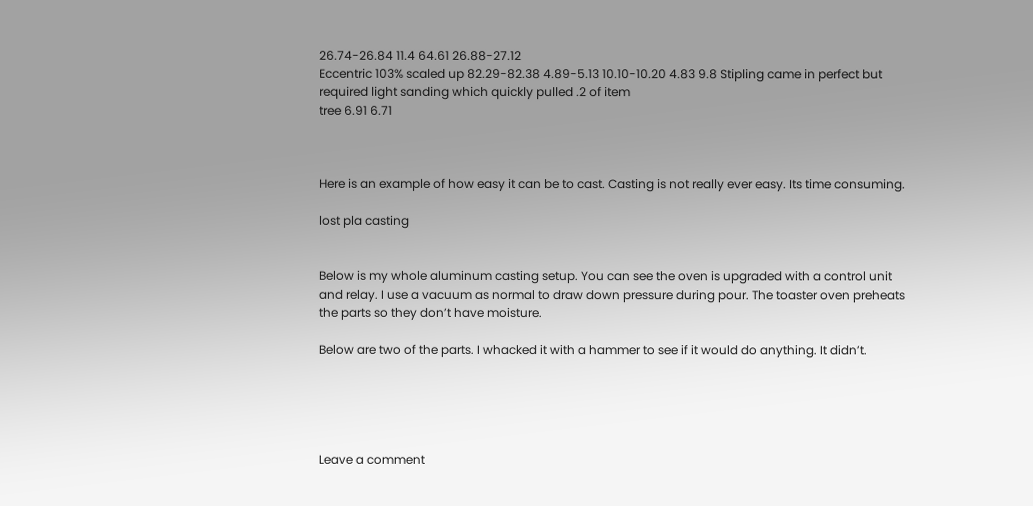26.74-26.84 11.4 64.61 26.88-27.12
Eccentric 103% scaled up 82.29-82.38 4.89-5.13 10.10-10.20 4.83 9.8 Stipling came in perfect but required light sanding which quickly pulled .2 of item
tree 6.91 6.71



Here is an example of how easy it can be to cast. Casting is not really ever easy. Its time consuming.

lost pla casting


Below is my whole aluminum casting setup. You can see the oven is upgraded with a control unit and relay. I use a vacuum as normal to draw down pressure during pour. The toaster oven preheats the parts so they don’t have moisture.

Below are two of the parts. I whacked it with a hammer to see if it would do anything. It didn’t.





Leave a comment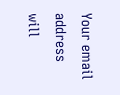Your email address will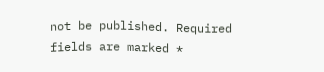not be published. Required fields are marked *